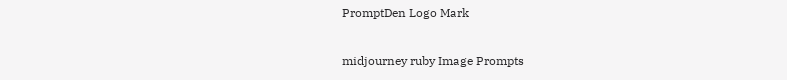PromptDen Logo Mark

midjourney ruby Image Prompts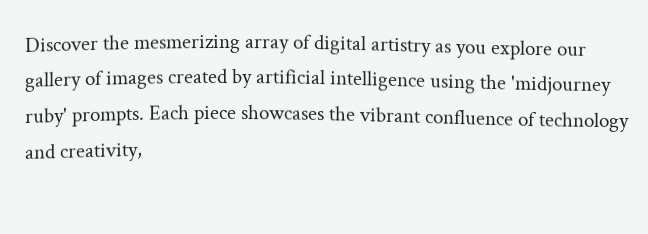Discover the mesmerizing array of digital artistry as you explore our gallery of images created by artificial intelligence using the 'midjourney ruby' prompts. Each piece showcases the vibrant confluence of technology and creativity,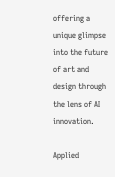offering a unique glimpse into the future of art and design through the lens of AI innovation.

Applied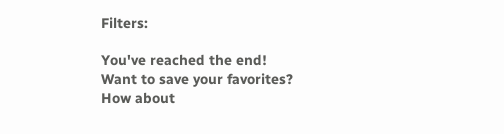Filters:

You've reached the end!
Want to save your favorites?  How about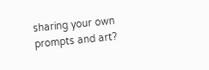sharing your own prompts and art?